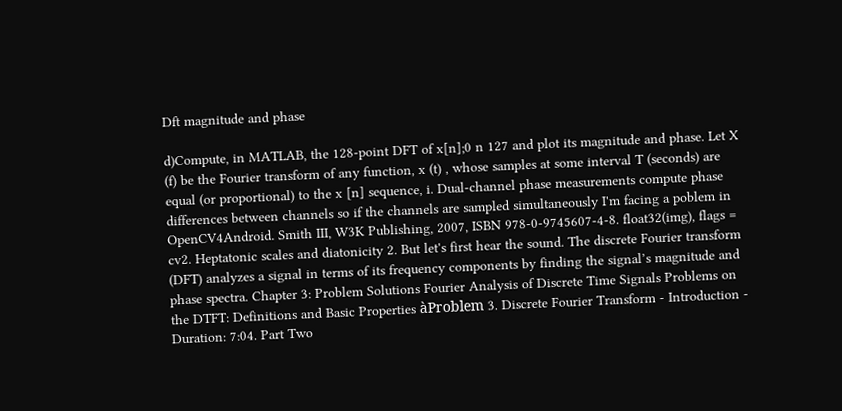Dft magnitude and phase

d)Compute, in MATLAB, the 128-point DFT of x[n];0 n 127 and plot its magnitude and phase. Let X (f) be the Fourier transform of any function, x (t) , whose samples at some interval T (seconds) are equal (or proportional) to the x [n] sequence, i. Dual-channel phase measurements compute phase differences between channels so if the channels are sampled simultaneously I'm facing a poblem in OpenCV4Android. Smith III, W3K Publishing, 2007, ISBN 978-0-9745607-4-8. float32(img), flags = cv2. Heptatonic scales and diatonicity 2. But let's first hear the sound. The discrete Fourier transform (DFT) analyzes a signal in terms of its frequency components by finding the signal’s magnitude and phase spectra. Chapter 3: Problem Solutions Fourier Analysis of Discrete Time Signals Problems on the DTFT: Definitions and Basic Properties àProblem 3. Discrete Fourier Transform - Introduction - Duration: 7:04. Part Two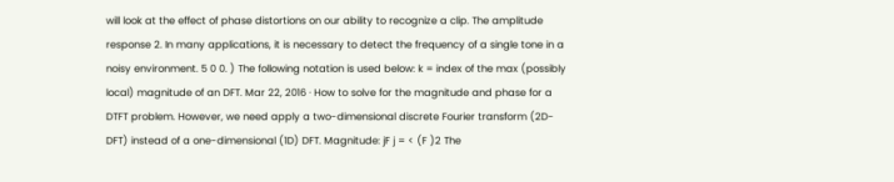will look at the effect of phase distortions on our ability to recognize a clip. The amplitude response 2. In many applications, it is necessary to detect the frequency of a single tone in a noisy environment. 5 0 0. ) The following notation is used below: k = index of the max (possibly local) magnitude of an DFT. Mar 22, 2016 · How to solve for the magnitude and phase for a DTFT problem. However, we need apply a two-dimensional discrete Fourier transform (2D-DFT) instead of a one-dimensional (1D) DFT. Magnitude: jF j = < (F )2 The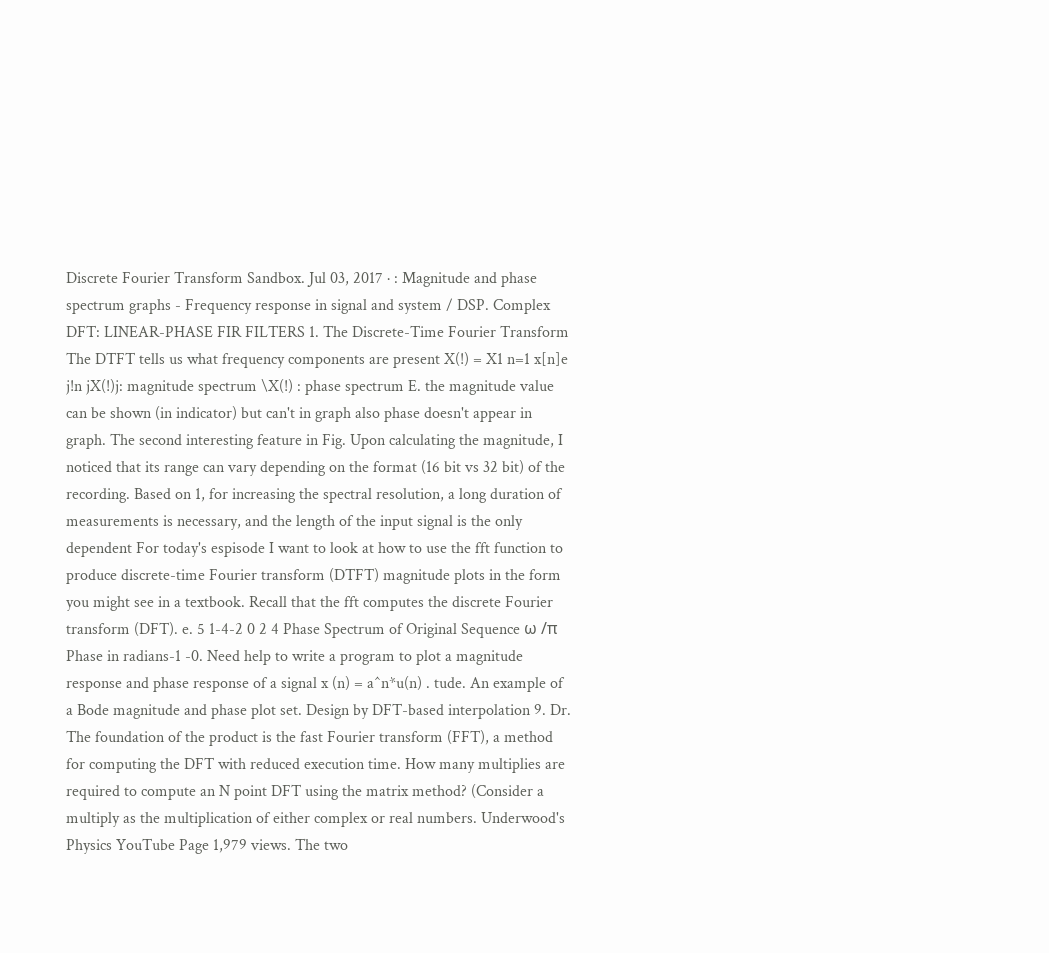Discrete Fourier Transform Sandbox. Jul 03, 2017 · : Magnitude and phase spectrum graphs - Frequency response in signal and system / DSP. Complex DFT: LINEAR-PHASE FIR FILTERS 1. The Discrete-Time Fourier Transform The DTFT tells us what frequency components are present X(!) = X1 n=1 x[n]e j!n jX(!)j: magnitude spectrum \X(!) : phase spectrum E. the magnitude value can be shown (in indicator) but can't in graph also phase doesn't appear in graph. The second interesting feature in Fig. Upon calculating the magnitude, I noticed that its range can vary depending on the format (16 bit vs 32 bit) of the recording. Based on 1, for increasing the spectral resolution, a long duration of measurements is necessary, and the length of the input signal is the only dependent For today's espisode I want to look at how to use the fft function to produce discrete-time Fourier transform (DTFT) magnitude plots in the form you might see in a textbook. Recall that the fft computes the discrete Fourier transform (DFT). e. 5 1-4-2 0 2 4 Phase Spectrum of Original Sequence ω /π Phase in radians-1 -0. Need help to write a program to plot a magnitude response and phase response of a signal x (n) = a^n*u(n) . tude. An example of a Bode magnitude and phase plot set. Design by DFT-based interpolation 9. Dr. The foundation of the product is the fast Fourier transform (FFT), a method for computing the DFT with reduced execution time. How many multiplies are required to compute an N point DFT using the matrix method? (Consider a multiply as the multiplication of either complex or real numbers. Underwood's Physics YouTube Page 1,979 views. The two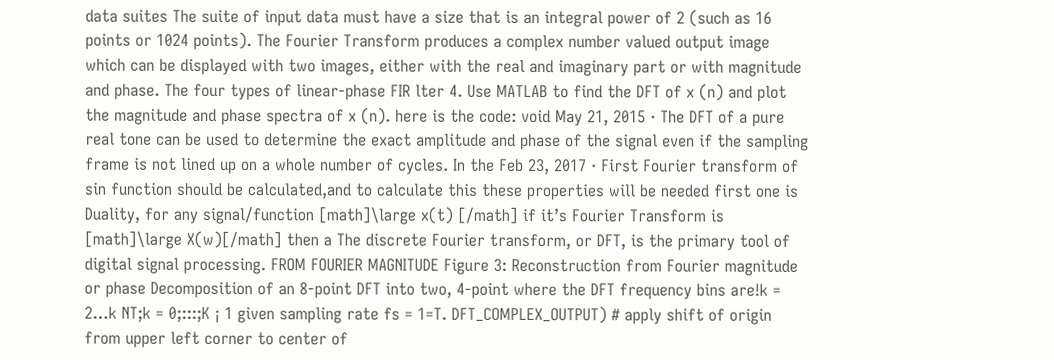data suites The suite of input data must have a size that is an integral power of 2 (such as 16 points or 1024 points). The Fourier Transform produces a complex number valued output image which can be displayed with two images, either with the real and imaginary part or with magnitude and phase. The four types of linear-phase FIR lter 4. Use MATLAB to find the DFT of x (n) and plot the magnitude and phase spectra of x (n). here is the code: void May 21, 2015 · The DFT of a pure real tone can be used to determine the exact amplitude and phase of the signal even if the sampling frame is not lined up on a whole number of cycles. In the Feb 23, 2017 · First Fourier transform of sin function should be calculated,and to calculate this these properties will be needed first one is Duality, for any signal/function [math]\large x(t) [/math] if it’s Fourier Transform is [math]\large X(w)[/math] then a The discrete Fourier transform, or DFT, is the primary tool of digital signal processing. FROM FOURIER MAGNITUDE Figure 3: Reconstruction from Fourier magnitude or phase Decomposition of an 8-point DFT into two, 4-point where the DFT frequency bins are!k = 2…k NT;k = 0;:::;K ¡ 1 given sampling rate fs = 1=T. DFT_COMPLEX_OUTPUT) # apply shift of origin from upper left corner to center of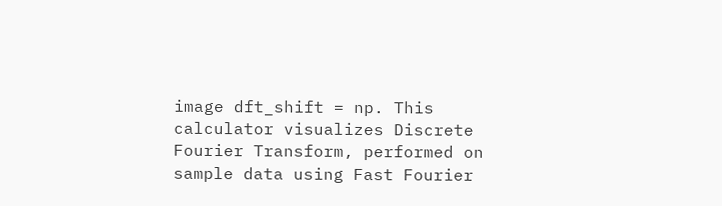image dft_shift = np. This calculator visualizes Discrete Fourier Transform, performed on sample data using Fast Fourier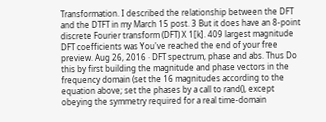Transformation. I described the relationship between the DFT and the DTFT in my March 15 post. 3 But it does have an 8-point discrete Fourier transform (DFT) X 1[k]. 409 largest magnitude DFT coefficients was You've reached the end of your free preview. Aug 26, 2016 · DFT spectrum, phase and abs. Thus Do this by first building the magnitude and phase vectors in the frequency domain (set the 16 magnitudes according to the equation above; set the phases by a call to rand(), except obeying the symmetry required for a real time-domain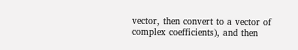vector, then convert to a vector of complex coefficients), and then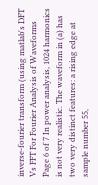inverse-fourier transform (using matlab's DFT Vs FFT For Fourier Analysis of Waveforms Page 6 of 7 In power analysis, 1024 harmonics is not very realistic. The waveform in (a) has two very distinct features: a rising edge at sample number 55,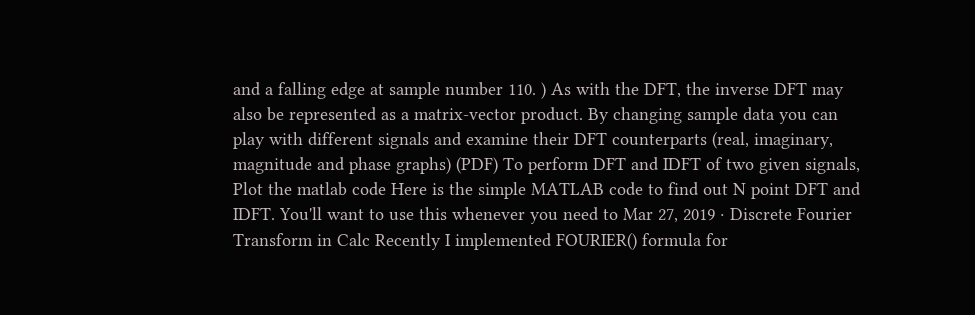and a falling edge at sample number 110. ) As with the DFT, the inverse DFT may also be represented as a matrix-vector product. By changing sample data you can play with different signals and examine their DFT counterparts (real, imaginary, magnitude and phase graphs) (PDF) To perform DFT and IDFT of two given signals, Plot the matlab code Here is the simple MATLAB code to find out N point DFT and IDFT. You'll want to use this whenever you need to Mar 27, 2019 · Discrete Fourier Transform in Calc Recently I implemented FOURIER() formula for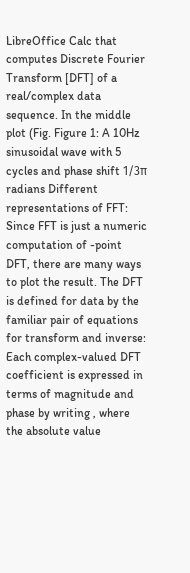LibreOffice Calc that computes Discrete Fourier Transform [DFT] of a real/complex data sequence. In the middle plot (Fig. Figure 1: A 10Hz sinusoidal wave with 5 cycles and phase shift 1/3π radians Different representations of FFT: Since FFT is just a numeric computation of -point DFT, there are many ways to plot the result. The DFT is defined for data by the familiar pair of equations for transform and inverse: Each complex-valued DFT coefficient is expressed in terms of magnitude and phase by writing , where the absolute value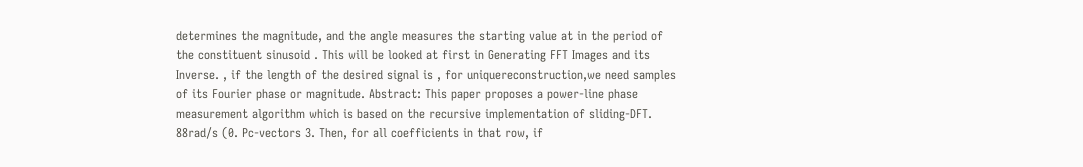determines the magnitude, and the angle measures the starting value at in the period of the constituent sinusoid . This will be looked at first in Generating FFT Images and its Inverse. , if the length of the desired signal is , for uniquereconstruction,we need samples of its Fourier phase or magnitude. Abstract: This paper proposes a power-line phase measurement algorithm which is based on the recursive implementation of sliding-DFT. 88rad/s (0. Pc-vectors 3. Then, for all coefficients in that row, if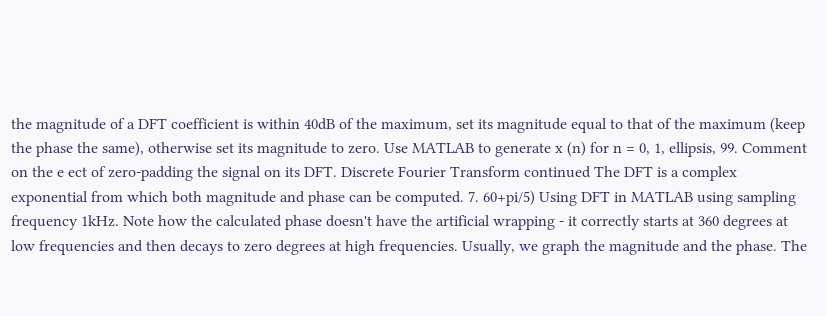the magnitude of a DFT coefficient is within 40dB of the maximum, set its magnitude equal to that of the maximum (keep the phase the same), otherwise set its magnitude to zero. Use MATLAB to generate x (n) for n = 0, 1, ellipsis, 99. Comment on the e ect of zero-padding the signal on its DFT. Discrete Fourier Transform continued The DFT is a complex exponential from which both magnitude and phase can be computed. 7. 60+pi/5) Using DFT in MATLAB using sampling frequency 1kHz. Note how the calculated phase doesn't have the artificial wrapping - it correctly starts at 360 degrees at low frequencies and then decays to zero degrees at high frequencies. Usually, we graph the magnitude and the phase. The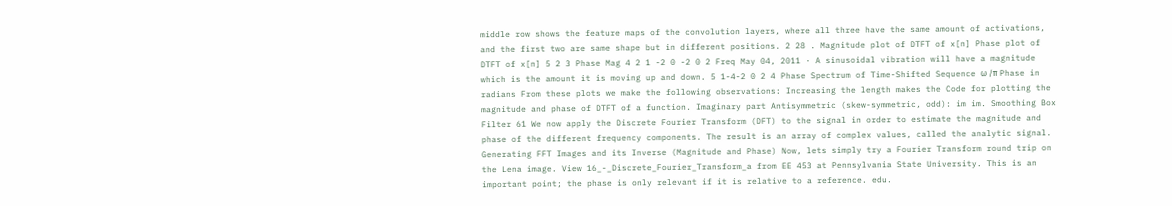middle row shows the feature maps of the convolution layers, where all three have the same amount of activations, and the first two are same shape but in different positions. 2 28 . Magnitude plot of DTFT of x[n] Phase plot of DTFT of x[n] 5 2 3 Phase Mag 4 2 1 -2 0 -2 0 2 Freq May 04, 2011 · A sinusoidal vibration will have a magnitude which is the amount it is moving up and down. 5 1-4-2 0 2 4 Phase Spectrum of Time-Shifted Sequence ω /π Phase in radians From these plots we make the following observations: Increasing the length makes the Code for plotting the magnitude and phase of DTFT of a function. Imaginary part Antisymmetric (skew-symmetric, odd): im im. Smoothing Box Filter 61 We now apply the Discrete Fourier Transform (DFT) to the signal in order to estimate the magnitude and phase of the different frequency components. The result is an array of complex values, called the analytic signal. Generating FFT Images and its Inverse (Magnitude and Phase) Now, lets simply try a Fourier Transform round trip on the Lena image. View 16_-_Discrete_Fourier_Transform_a from EE 453 at Pennsylvania State University. This is an important point; the phase is only relevant if it is relative to a reference. edu.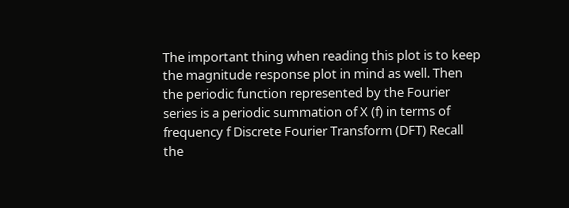The important thing when reading this plot is to keep the magnitude response plot in mind as well. Then the periodic function represented by the Fourier series is a periodic summation of X (f) in terms of frequency f Discrete Fourier Transform (DFT) Recall the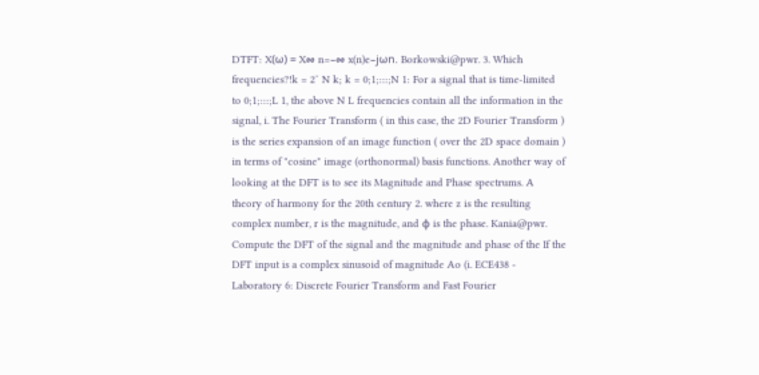DTFT: X(ω) = X∞ n=−∞ x(n)e−jωn. Borkowski@pwr. 3. Which frequencies?!k = 2ˇ N k; k = 0;1;:::;N 1: For a signal that is time-limited to 0;1;:::;L 1, the above N L frequencies contain all the information in the signal, i. The Fourier Transform ( in this case, the 2D Fourier Transform ) is the series expansion of an image function ( over the 2D space domain ) in terms of "cosine" image (orthonormal) basis functions. Another way of looking at the DFT is to see its Magnitude and Phase spectrums. A theory of harmony for the 20th century 2. where z is the resulting complex number, r is the magnitude, and φ is the phase. Kania@pwr. Compute the DFT of the signal and the magnitude and phase of the If the DFT input is a complex sinusoid of magnitude Ao (i. ECE438 - Laboratory 6: Discrete Fourier Transform and Fast Fourier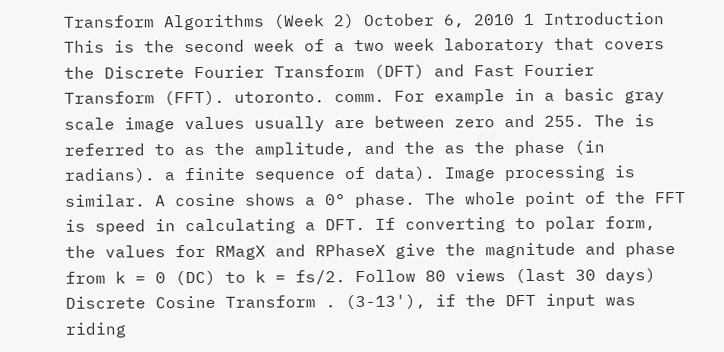Transform Algorithms (Week 2) October 6, 2010 1 Introduction This is the second week of a two week laboratory that covers the Discrete Fourier Transform (DFT) and Fast Fourier Transform (FFT). utoronto. comm. For example in a basic gray scale image values usually are between zero and 255. The is referred to as the amplitude, and the as the phase (in radians). a finite sequence of data). Image processing is similar. A cosine shows a 0° phase. The whole point of the FFT is speed in calculating a DFT. If converting to polar form, the values for RMagX and RPhaseX give the magnitude and phase from k = 0 (DC) to k = fs/2. Follow 80 views (last 30 days) Discrete Cosine Transform . (3-13'), if the DFT input was riding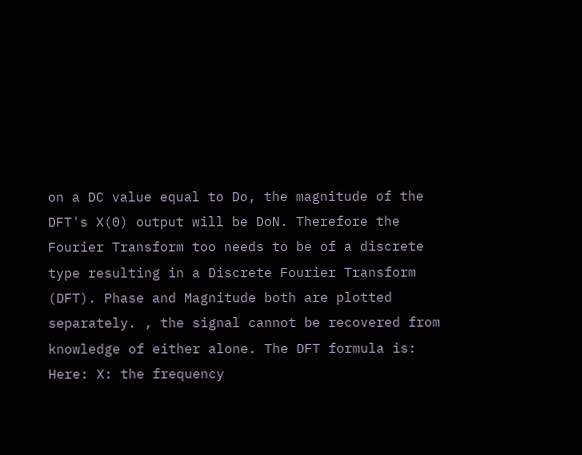on a DC value equal to Do, the magnitude of the DFT's X(0) output will be DoN. Therefore the Fourier Transform too needs to be of a discrete type resulting in a Discrete Fourier Transform (DFT). Phase and Magnitude both are plotted separately. , the signal cannot be recovered from knowledge of either alone. The DFT formula is: Here: X: the frequency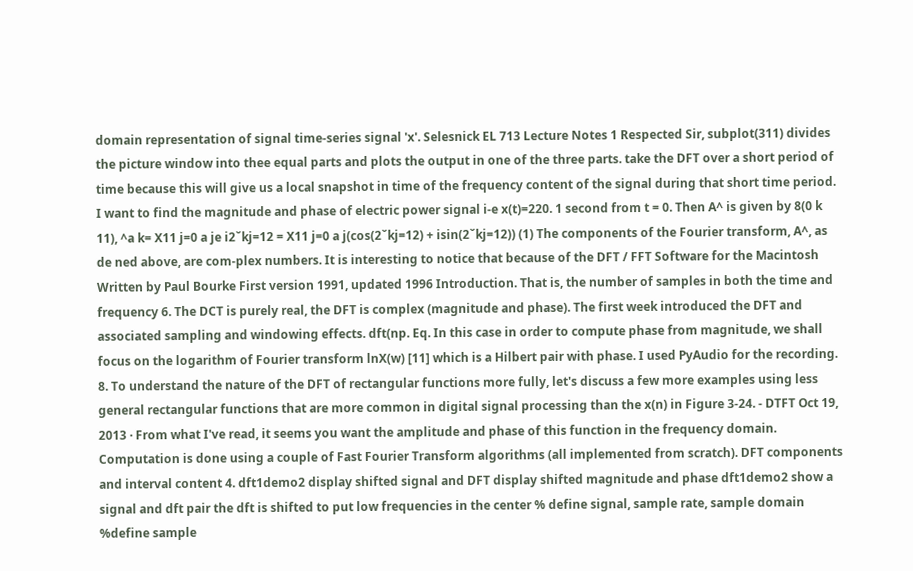domain representation of signal time-series signal 'x'. Selesnick EL 713 Lecture Notes 1 Respected Sir, subplot(311) divides the picture window into thee equal parts and plots the output in one of the three parts. take the DFT over a short period of time because this will give us a local snapshot in time of the frequency content of the signal during that short time period. I want to find the magnitude and phase of electric power signal i-e x(t)=220. 1 second from t = 0. Then A^ is given by 8(0 k 11), ^a k= X11 j=0 a je i2ˇkj=12 = X11 j=0 a j(cos(2ˇkj=12) + isin(2ˇkj=12)) (1) The components of the Fourier transform, A^, as de ned above, are com-plex numbers. It is interesting to notice that because of the DFT / FFT Software for the Macintosh Written by Paul Bourke First version 1991, updated 1996 Introduction. That is, the number of samples in both the time and frequency 6. The DCT is purely real, the DFT is complex (magnitude and phase). The first week introduced the DFT and associated sampling and windowing effects. dft(np. Eq. In this case in order to compute phase from magnitude, we shall focus on the logarithm of Fourier transform lnX(w) [11] which is a Hilbert pair with phase. I used PyAudio for the recording. 8. To understand the nature of the DFT of rectangular functions more fully, let's discuss a few more examples using less general rectangular functions that are more common in digital signal processing than the x(n) in Figure 3-24. - DTFT Oct 19, 2013 · From what I've read, it seems you want the amplitude and phase of this function in the frequency domain. Computation is done using a couple of Fast Fourier Transform algorithms (all implemented from scratch). DFT components and interval content 4. dft1demo2 display shifted signal and DFT display shifted magnitude and phase dft1demo2 show a signal and dft pair the dft is shifted to put low frequencies in the center % define signal, sample rate, sample domain %define sample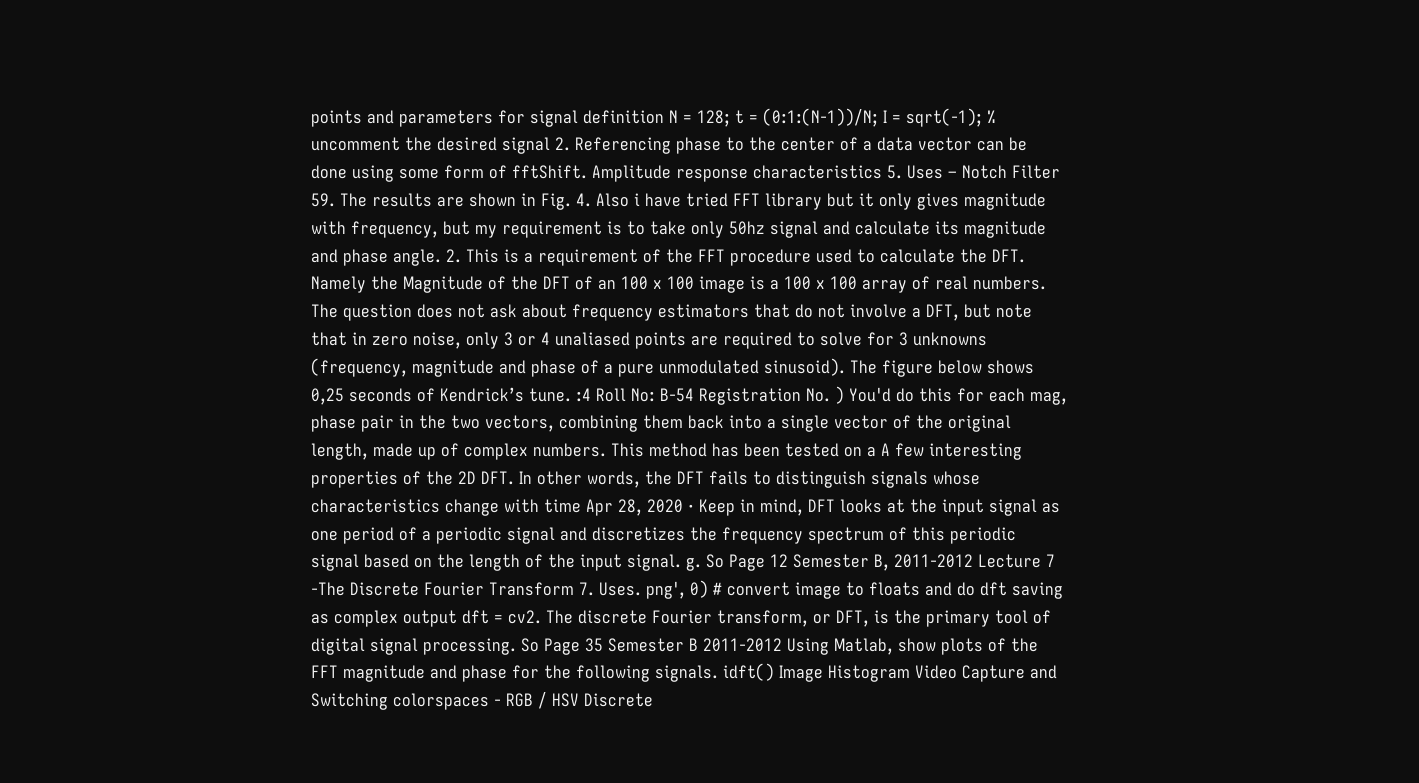points and parameters for signal definition N = 128; t = (0:1:(N-1))/N; I = sqrt(-1); % uncomment the desired signal 2. Referencing phase to the center of a data vector can be done using some form of fftShift. Amplitude response characteristics 5. Uses – Notch Filter 59. The results are shown in Fig. 4. Also i have tried FFT library but it only gives magnitude with frequency, but my requirement is to take only 50hz signal and calculate its magnitude and phase angle. 2. This is a requirement of the FFT procedure used to calculate the DFT. Namely the Magnitude of the DFT of an 100 x 100 image is a 100 x 100 array of real numbers. The question does not ask about frequency estimators that do not involve a DFT, but note that in zero noise, only 3 or 4 unaliased points are required to solve for 3 unknowns (frequency, magnitude and phase of a pure unmodulated sinusoid). The figure below shows 0,25 seconds of Kendrick’s tune. :4 Roll No: B-54 Registration No. ) You'd do this for each mag, phase pair in the two vectors, combining them back into a single vector of the original length, made up of complex numbers. This method has been tested on a A few interesting properties of the 2D DFT. In other words, the DFT fails to distinguish signals whose characteristics change with time Apr 28, 2020 · Keep in mind, DFT looks at the input signal as one period of a periodic signal and discretizes the frequency spectrum of this periodic signal based on the length of the input signal. g. So Page 12 Semester B, 2011-2012 Lecture 7 -The Discrete Fourier Transform 7. Uses. png', 0) # convert image to floats and do dft saving as complex output dft = cv2. The discrete Fourier transform, or DFT, is the primary tool of digital signal processing. So Page 35 Semester B 2011-2012 Using Matlab, show plots of the FFT magnitude and phase for the following signals. idft() Image Histogram Video Capture and Switching colorspaces - RGB / HSV Discrete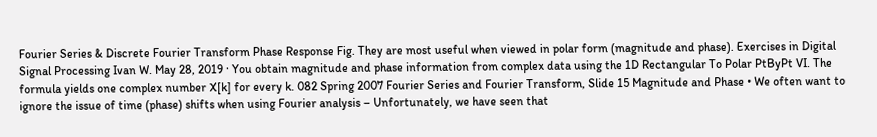Fourier Series & Discrete Fourier Transform Phase Response Fig. They are most useful when viewed in polar form (magnitude and phase). Exercises in Digital Signal Processing Ivan W. May 28, 2019 · You obtain magnitude and phase information from complex data using the 1D Rectangular To Polar PtByPt VI. The formula yields one complex number X[k] for every k. 082 Spring 2007 Fourier Series and Fourier Transform, Slide 15 Magnitude and Phase • We often want to ignore the issue of time (phase) shifts when using Fourier analysis – Unfortunately, we have seen that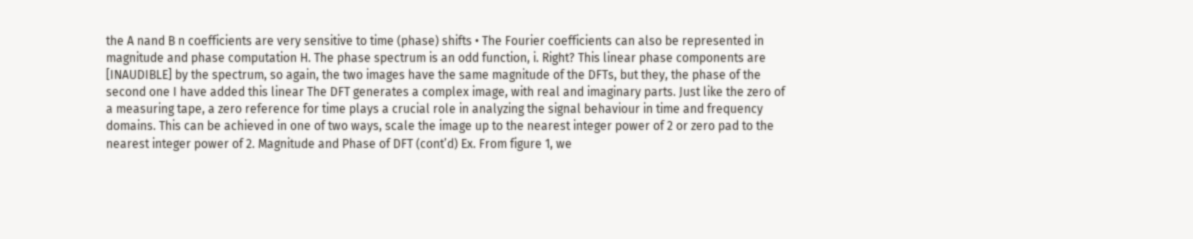the A nand B n coefficients are very sensitive to time (phase) shifts • The Fourier coefficients can also be represented in magnitude and phase computation H. The phase spectrum is an odd function, i. Right? This linear phase components are [INAUDIBLE] by the spectrum, so again, the two images have the same magnitude of the DFTs, but they, the phase of the second one I have added this linear The DFT generates a complex image, with real and imaginary parts. Just like the zero of a measuring tape, a zero reference for time plays a crucial role in analyzing the signal behaviour in time and frequency domains. This can be achieved in one of two ways, scale the image up to the nearest integer power of 2 or zero pad to the nearest integer power of 2. Magnitude and Phase of DFT (cont’d) Ex. From figure 1, we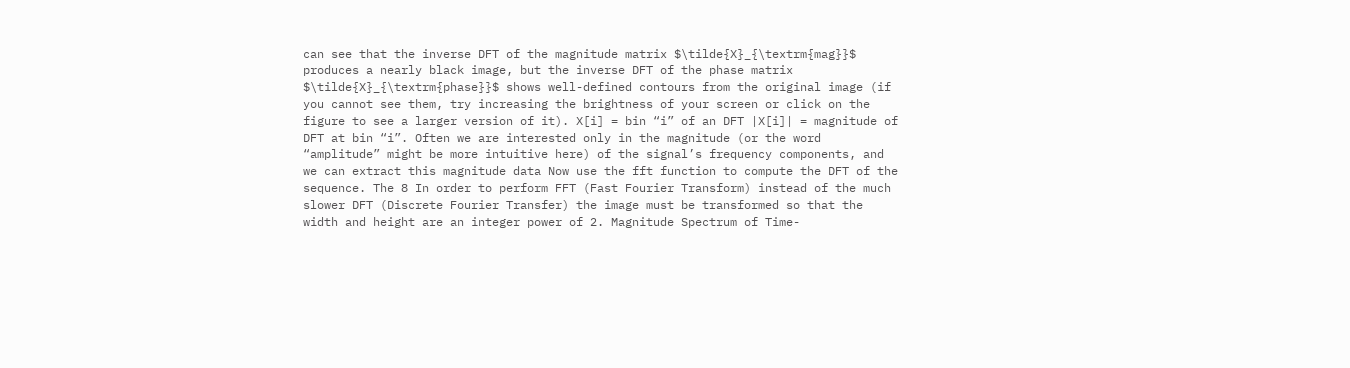can see that the inverse DFT of the magnitude matrix $\tilde{X}_{\textrm{mag}}$ produces a nearly black image, but the inverse DFT of the phase matrix $\tilde{X}_{\textrm{phase}}$ shows well-defined contours from the original image (if you cannot see them, try increasing the brightness of your screen or click on the figure to see a larger version of it). X[i] = bin “i” of an DFT |X[i]| = magnitude of DFT at bin “i”. Often we are interested only in the magnitude (or the word “amplitude” might be more intuitive here) of the signal’s frequency components, and we can extract this magnitude data Now use the fft function to compute the DFT of the sequence. The 8 In order to perform FFT (Fast Fourier Transform) instead of the much slower DFT (Discrete Fourier Transfer) the image must be transformed so that the width and height are an integer power of 2. Magnitude Spectrum of Time-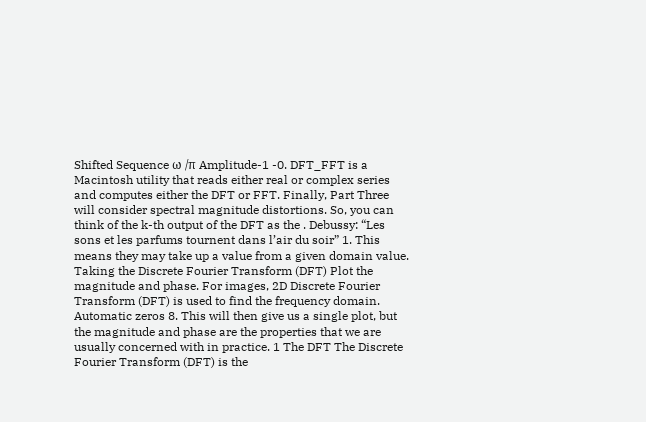Shifted Sequence ω /π Amplitude-1 -0. DFT_FFT is a Macintosh utility that reads either real or complex series and computes either the DFT or FFT. Finally, Part Three will consider spectral magnitude distortions. So, you can think of the k-th output of the DFT as the . Debussy: “Les sons et les parfums tournent dans l’air du soir” 1. This means they may take up a value from a given domain value. Taking the Discrete Fourier Transform (DFT) Plot the magnitude and phase. For images, 2D Discrete Fourier Transform (DFT) is used to find the frequency domain. Automatic zeros 8. This will then give us a single plot, but the magnitude and phase are the properties that we are usually concerned with in practice. 1 The DFT The Discrete Fourier Transform (DFT) is the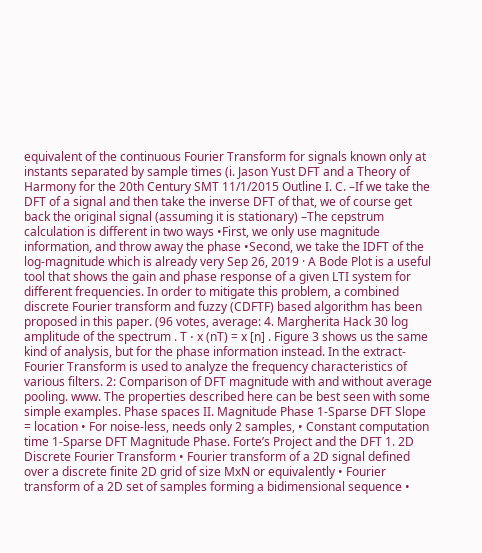equivalent of the continuous Fourier Transform for signals known only at instants separated by sample times (i. Jason Yust DFT and a Theory of Harmony for the 20th Century SMT 11/1/2015 Outline I. C. –If we take the DFT of a signal and then take the inverse DFT of that, we of course get back the original signal (assuming it is stationary) –The cepstrum calculation is different in two ways •First, we only use magnitude information, and throw away the phase •Second, we take the IDFT of the log-magnitude which is already very Sep 26, 2019 · A Bode Plot is a useful tool that shows the gain and phase response of a given LTI system for different frequencies. In order to mitigate this problem, a combined discrete Fourier transform and fuzzy (CDFTF) based algorithm has been proposed in this paper. (96 votes, average: 4. Margherita Hack 30 log amplitude of the spectrum . T ⋅ x (nT) = x [n] . Figure 3 shows us the same kind of analysis, but for the phase information instead. In the extract- Fourier Transform is used to analyze the frequency characteristics of various filters. 2: Comparison of DFT magnitude with and without average pooling. www. The properties described here can be best seen with some simple examples. Phase spaces II. Magnitude Phase 1-Sparse DFT Slope = location • For noise-less, needs only 2 samples, • Constant computation time 1-Sparse DFT Magnitude Phase. Forte’s Project and the DFT 1. 2D Discrete Fourier Transform • Fourier transform of a 2D signal defined over a discrete finite 2D grid of size MxN or equivalently • Fourier transform of a 2D set of samples forming a bidimensional sequence •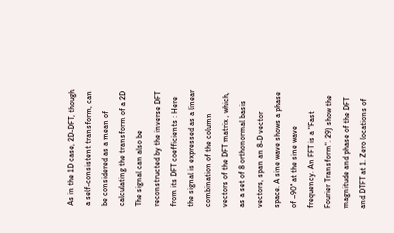As in the 1D case, 2D-DFT, though a self-consistent transform, can be considered as a mean of calculating the transform of a 2D The signal can also be reconstructed by the inverse DFT from its DFT coefficients : Here the signal is expressed as a linear combination of the column vectors of the DFT matrix , which, as a set of 8 orthonormal basis vectors, span an 8-D vector space. A sine wave shows a phase of –90° at the sine wave frequency. An FFT is a "Fast Fourier Transform". 29) show the magnitude and phase of the DFT and DTFT at 1. Zero locations of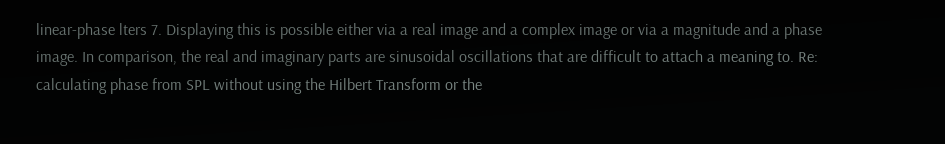linear-phase lters 7. Displaying this is possible either via a real image and a complex image or via a magnitude and a phase image. In comparison, the real and imaginary parts are sinusoidal oscillations that are difficult to attach a meaning to. Re: calculating phase from SPL without using the Hilbert Transform or the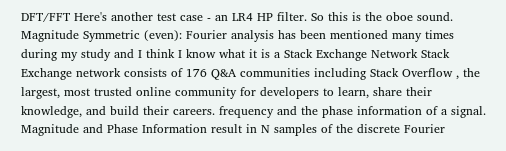DFT/FFT Here's another test case - an LR4 HP filter. So this is the oboe sound. Magnitude Symmetric (even): Fourier analysis has been mentioned many times during my study and I think I know what it is a Stack Exchange Network Stack Exchange network consists of 176 Q&A communities including Stack Overflow , the largest, most trusted online community for developers to learn, share their knowledge, and build their careers. frequency and the phase information of a signal. Magnitude and Phase Information result in N samples of the discrete Fourier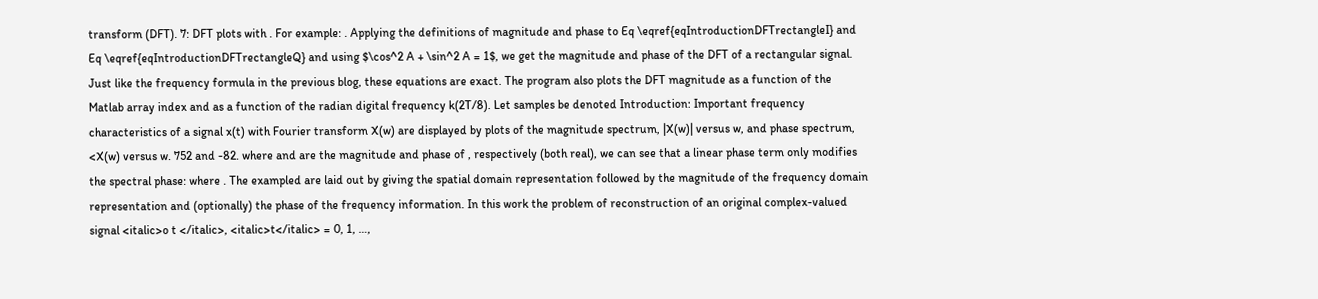transform (DFT). 7: DFT plots with . For example: . Applying the definitions of magnitude and phase to Eq \eqref{eqIntroductionDFTrectangleI} and Eq \eqref{eqIntroductionDFTrectangleQ} and using $\cos^2 A + \sin^2 A = 1$, we get the magnitude and phase of the DFT of a rectangular signal. Just like the frequency formula in the previous blog, these equations are exact. The program also plots the DFT magnitude as a function of the Matlab array index and as a function of the radian digital frequency k(2T/8). Let samples be denoted Introduction: Important frequency characteristics of a signal x(t) with Fourier transform X(w) are displayed by plots of the magnitude spectrum, |X(w)| versus w, and phase spectrum, <X(w) versus w. 752 and -82. where and are the magnitude and phase of , respectively (both real), we can see that a linear phase term only modifies the spectral phase: where . The exampled are laid out by giving the spatial domain representation followed by the magnitude of the frequency domain representation and (optionally) the phase of the frequency information. In this work the problem of reconstruction of an original complex-valued signal <italic>o t </italic>, <italic>t</italic> = 0, 1, …,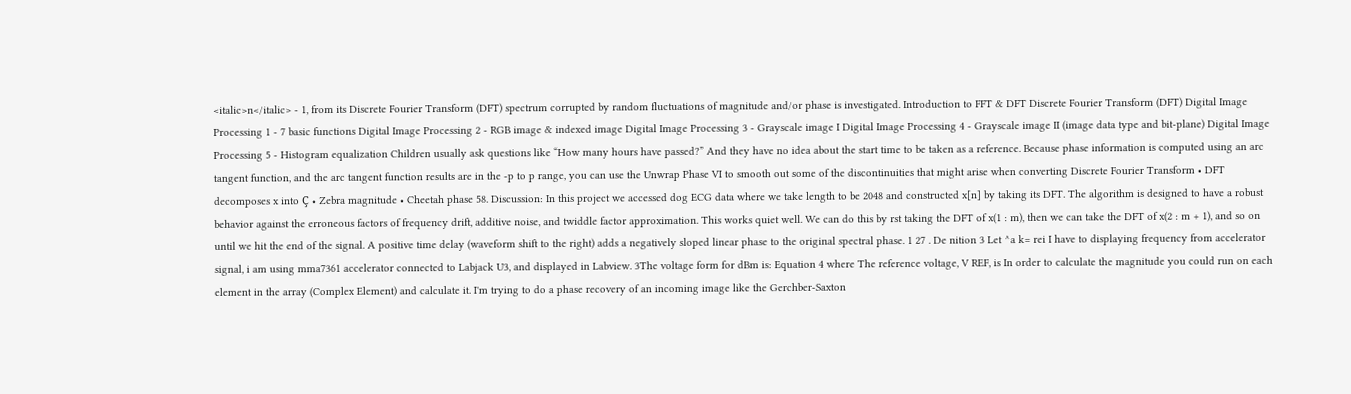<italic>n</italic> - 1, from its Discrete Fourier Transform (DFT) spectrum corrupted by random fluctuations of magnitude and/or phase is investigated. Introduction to FFT & DFT Discrete Fourier Transform (DFT) Digital Image Processing 1 - 7 basic functions Digital Image Processing 2 - RGB image & indexed image Digital Image Processing 3 - Grayscale image I Digital Image Processing 4 - Grayscale image II (image data type and bit-plane) Digital Image Processing 5 - Histogram equalization Children usually ask questions like “How many hours have passed?” And they have no idea about the start time to be taken as a reference. Because phase information is computed using an arc tangent function, and the arc tangent function results are in the -p to p range, you can use the Unwrap Phase VI to smooth out some of the discontinuities that might arise when converting Discrete Fourier Transform • DFT decomposes x into Ç • Zebra magnitude • Cheetah phase 58. Discussion: In this project we accessed dog ECG data where we take length to be 2048 and constructed x[n] by taking its DFT. The algorithm is designed to have a robust behavior against the erroneous factors of frequency drift, additive noise, and twiddle factor approximation. This works quiet well. We can do this by rst taking the DFT of x(1 : m), then we can take the DFT of x(2 : m + 1), and so on until we hit the end of the signal. A positive time delay (waveform shift to the right) adds a negatively sloped linear phase to the original spectral phase. 1 27 . De nition 3 Let ^a k= rei I have to displaying frequency from accelerator signal, i am using mma7361 accelerator connected to Labjack U3, and displayed in Labview. 3The voltage form for dBm is: Equation 4 where The reference voltage, V REF, is In order to calculate the magnitude you could run on each element in the array (Complex Element) and calculate it. I'm trying to do a phase recovery of an incoming image like the Gerchber-Saxton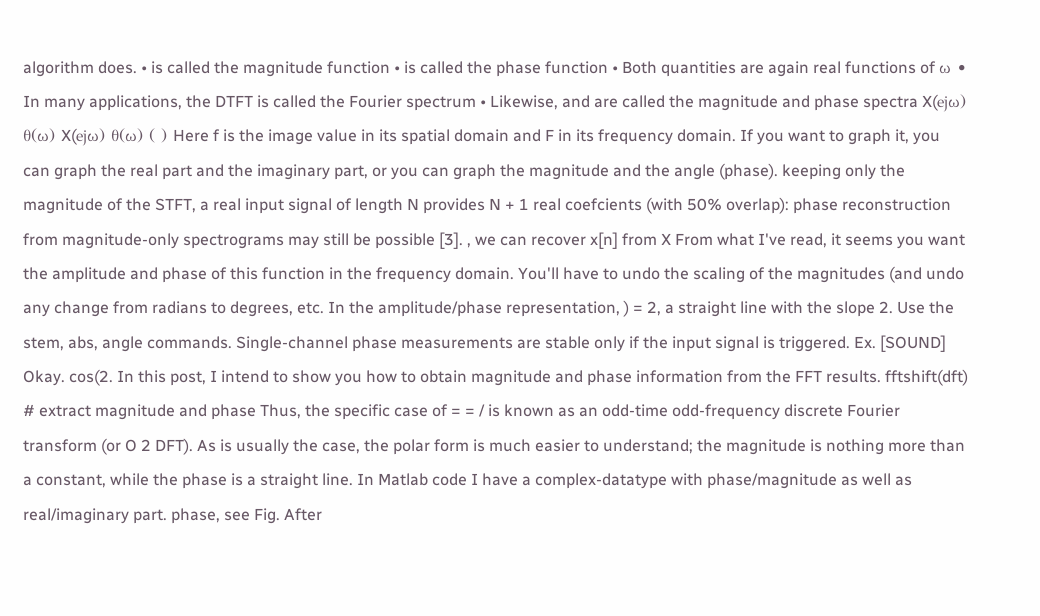algorithm does. • is called the magnitude function • is called the phase function • Both quantities are again real functions of ω • In many applications, the DTFT is called the Fourier spectrum • Likewise, and are called the magnitude and phase spectra X(ejω) θ(ω) X(ejω) θ(ω) ( ) Here f is the image value in its spatial domain and F in its frequency domain. If you want to graph it, you can graph the real part and the imaginary part, or you can graph the magnitude and the angle (phase). keeping only the magnitude of the STFT, a real input signal of length N provides N + 1 real coefcients (with 50% overlap): phase reconstruction from magnitude-only spectrograms may still be possible [3]. , we can recover x[n] from X From what I've read, it seems you want the amplitude and phase of this function in the frequency domain. You'll have to undo the scaling of the magnitudes (and undo any change from radians to degrees, etc. In the amplitude/phase representation, ) = 2, a straight line with the slope 2. Use the stem, abs, angle commands. Single-channel phase measurements are stable only if the input signal is triggered. Ex. [SOUND] Okay. cos(2. In this post, I intend to show you how to obtain magnitude and phase information from the FFT results. fftshift(dft) # extract magnitude and phase Thus, the specific case of = = / is known as an odd-time odd-frequency discrete Fourier transform (or O 2 DFT). As is usually the case, the polar form is much easier to understand; the magnitude is nothing more than a constant, while the phase is a straight line. In Matlab code I have a complex-datatype with phase/magnitude as well as real/imaginary part. phase, see Fig. After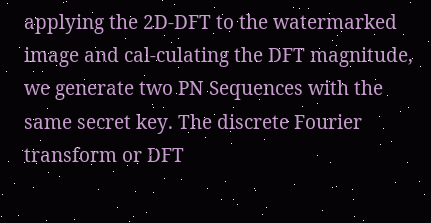applying the 2D-DFT to the watermarked image and cal-culating the DFT magnitude, we generate two PN Sequences with the same secret key. The discrete Fourier transform or DFT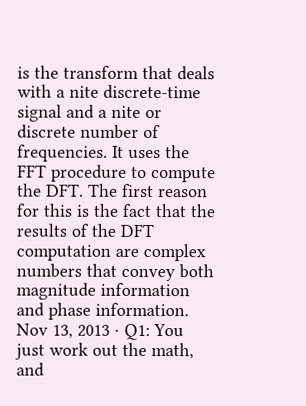is the transform that deals with a nite discrete-time signal and a nite or discrete number of frequencies. It uses the FFT procedure to compute the DFT. The first reason for this is the fact that the results of the DFT computation are complex numbers that convey both magnitude information and phase information. Nov 13, 2013 · Q1: You just work out the math, and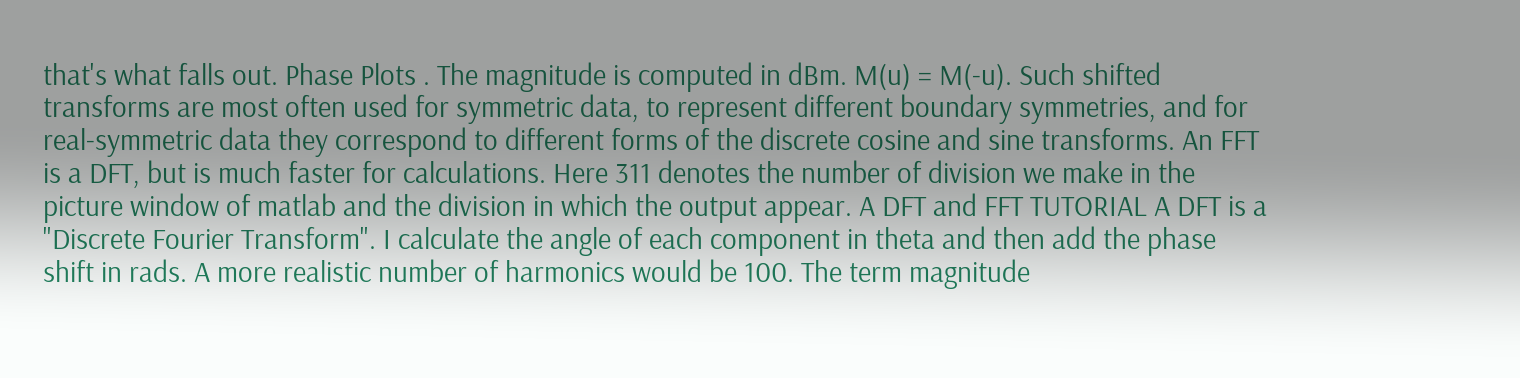that's what falls out. Phase Plots . The magnitude is computed in dBm. M(u) = M(-u). Such shifted transforms are most often used for symmetric data, to represent different boundary symmetries, and for real-symmetric data they correspond to different forms of the discrete cosine and sine transforms. An FFT is a DFT, but is much faster for calculations. Here 311 denotes the number of division we make in the picture window of matlab and the division in which the output appear. A DFT and FFT TUTORIAL A DFT is a "Discrete Fourier Transform". I calculate the angle of each component in theta and then add the phase shift in rads. A more realistic number of harmonics would be 100. The term magnitude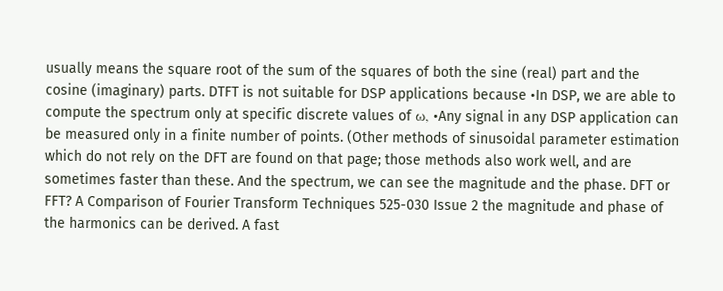usually means the square root of the sum of the squares of both the sine (real) part and the cosine (imaginary) parts. DTFT is not suitable for DSP applications because •In DSP, we are able to compute the spectrum only at specific discrete values of ω, •Any signal in any DSP application can be measured only in a finite number of points. (Other methods of sinusoidal parameter estimation which do not rely on the DFT are found on that page; those methods also work well, and are sometimes faster than these. And the spectrum, we can see the magnitude and the phase. DFT or FFT? A Comparison of Fourier Transform Techniques 525-030 Issue 2 the magnitude and phase of the harmonics can be derived. A fast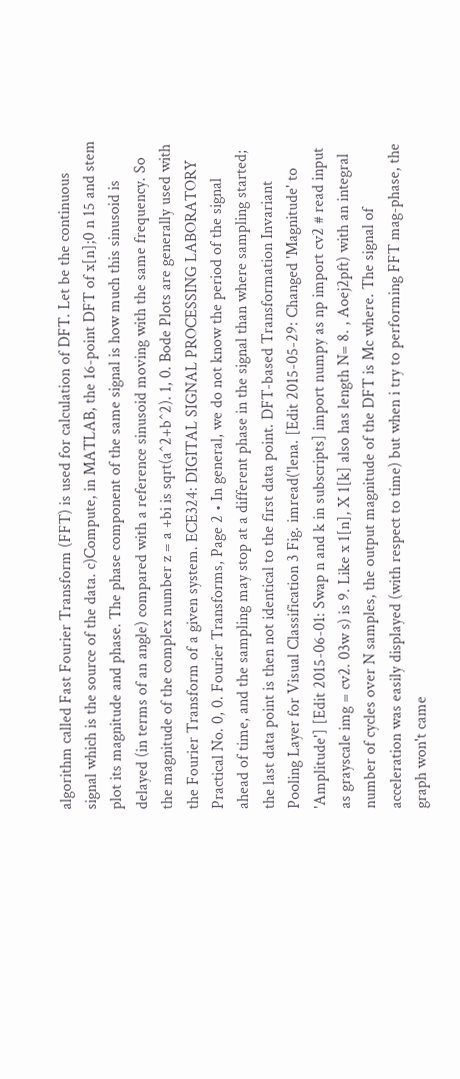algorithm called Fast Fourier Transform (FFT) is used for calculation of DFT. Let be the continuous signal which is the source of the data. c)Compute, in MATLAB, the 16-point DFT of x[n];0 n 15 and stem plot its magnitude and phase. The phase component of the same signal is how much this sinusoid is delayed (in terms of an angle) compared with a reference sinusoid moving with the same frequency. So the magnitude of the complex number z = a +bi is sqrt(a^2+b^2). 1, 0. Bode Plots are generally used with the Fourier Transform of a given system. ECE324: DIGITAL SIGNAL PROCESSING LABORATORY Practical No. 0, 0. Fourier Transforms, Page 2 • In general, we do not know the period of the signal ahead of time, and the sampling may stop at a different phase in the signal than where sampling started; the last data point is then not identical to the first data point. DFT-based Transformation Invariant Pooling Layer for Visual Classification 3 Fig. imread('lena. [Edit 2015-05-29: Changed 'Magnitude' to 'Amplitude'] [Edit 2015-06-01: Swap n and k in subscripts] import numpy as np import cv2 # read input as grayscale img = cv2. 03w s) is 9. Like x 1[n], X 1[k] also has length N= 8. , Aoej2pft) with an integral number of cycles over N samples, the output magnitude of the DFT is Mc where. The signal of acceleration was easily displayed (with respect to time) but when i try to performing FFT mag-phase, the graph won't came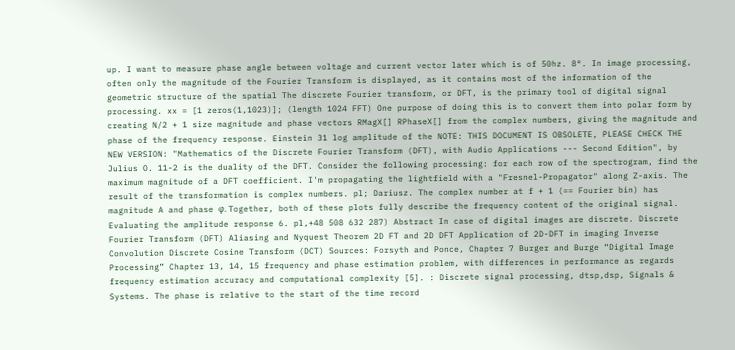up. I want to measure phase angle between voltage and current vector later which is of 50hz. 8°. In image processing, often only the magnitude of the Fourier Transform is displayed, as it contains most of the information of the geometric structure of the spatial The discrete Fourier transform, or DFT, is the primary tool of digital signal processing. xx = [1 zeros(1,1023)]; (length 1024 FFT) One purpose of doing this is to convert them into polar form by creating N/2 + 1 size magnitude and phase vectors RMagX[] RPhaseX[] from the complex numbers, giving the magnitude and phase of the frequency response. Einstein 31 log amplitude of the NOTE: THIS DOCUMENT IS OBSOLETE, PLEASE CHECK THE NEW VERSION: "Mathematics of the Discrete Fourier Transform (DFT), with Audio Applications --- Second Edition", by Julius O. 11-2 is the duality of the DFT. Consider the following processing: for each row of the spectrogram, find the maximum magnitude of a DFT coefficient. I'm propagating the lightfield with a "Fresnel-Propagator" along Z-axis. The result of the transformation is complex numbers. pl; Dariusz. The complex number at f + 1 (== Fourier bin) has magnitude A and phase φ. Together, both of these plots fully describe the frequency content of the original signal. Evaluating the amplitude response 6. pl,+48 508 632 287) Abstract In case of digital images are discrete. Discrete Fourier Transform (DFT) Aliasing and Nyquest Theorem 2D FT and 2D DFT Application of 2D-DFT in imaging Inverse Convolution Discrete Cosine Transform (DCT) Sources: Forsyth and Ponce, Chapter 7 Burger and Burge “Digital Image Processing” Chapter 13, 14, 15 frequency and phase estimation problem, with differences in performance as regards frequency estimation accuracy and computational complexity [5]. : Discrete signal processing, dtsp,dsp, Signals & Systems. The phase is relative to the start of the time record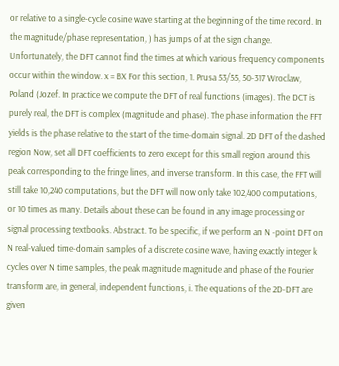or relative to a single-cycle cosine wave starting at the beginning of the time record. In the magnitude/phase representation, ) has jumps of at the sign change. Unfortunately, the DFT cannot find the times at which various frequency components occur within the window. x = BX For this section, 1. Prusa 53/55, 50-317 Wroclaw, Poland (Jozef. In practice we compute the DFT of real functions (images). The DCT is purely real, the DFT is complex (magnitude and phase). The phase information the FFT yields is the phase relative to the start of the time-domain signal. 2D DFT of the dashed region Now, set all DFT coefficients to zero except for this small region around this peak corresponding to the fringe lines, and inverse transform. In this case, the FFT will still take 10,240 computations, but the DFT will now only take 102,400 computations, or 10 times as many. Details about these can be found in any image processing or signal processing textbooks. Abstract. To be specific, if we perform an N -point DFT on N real-valued time-domain samples of a discrete cosine wave, having exactly integer k cycles over N time samples, the peak magnitude magnitude and phase of the Fourier transform are, in general, independent functions, i. The equations of the 2D-DFT are given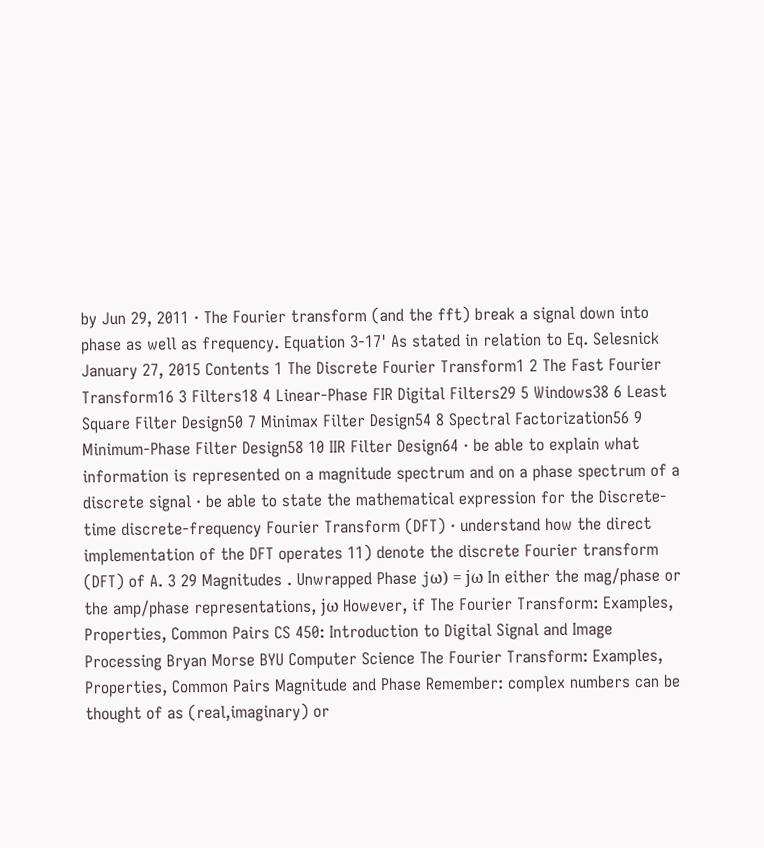by Jun 29, 2011 · The Fourier transform (and the fft) break a signal down into phase as well as frequency. Equation 3-17' As stated in relation to Eq. Selesnick January 27, 2015 Contents 1 The Discrete Fourier Transform1 2 The Fast Fourier Transform16 3 Filters18 4 Linear-Phase FIR Digital Filters29 5 Windows38 6 Least Square Filter Design50 7 Minimax Filter Design54 8 Spectral Factorization56 9 Minimum-Phase Filter Design58 10 IIR Filter Design64 · be able to explain what information is represented on a magnitude spectrum and on a phase spectrum of a discrete signal · be able to state the mathematical expression for the Discrete-time discrete-frequency Fourier Transform (DFT) · understand how the direct implementation of the DFT operates 11) denote the discrete Fourier transform (DFT) of A. 3 29 Magnitudes . Unwrapped Phase jω) = jω In either the mag/phase or the amp/phase representations, jω However, if The Fourier Transform: Examples, Properties, Common Pairs CS 450: Introduction to Digital Signal and Image Processing Bryan Morse BYU Computer Science The Fourier Transform: Examples, Properties, Common Pairs Magnitude and Phase Remember: complex numbers can be thought of as (real,imaginary) or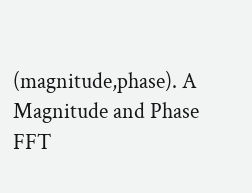(magnitude,phase). A Magnitude and Phase FFT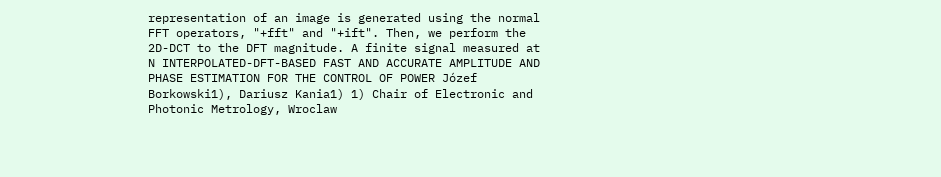representation of an image is generated using the normal FFT operators, "+fft" and "+ift". Then, we perform the 2D-DCT to the DFT magnitude. A finite signal measured at N INTERPOLATED-DFT-BASED FAST AND ACCURATE AMPLITUDE AND PHASE ESTIMATION FOR THE CONTROL OF POWER Józef Borkowski1), Dariusz Kania1) 1) Chair of Electronic and Photonic Metrology, Wroclaw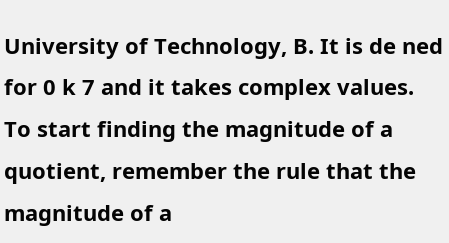University of Technology, B. It is de ned for 0 k 7 and it takes complex values. To start finding the magnitude of a quotient, remember the rule that the magnitude of a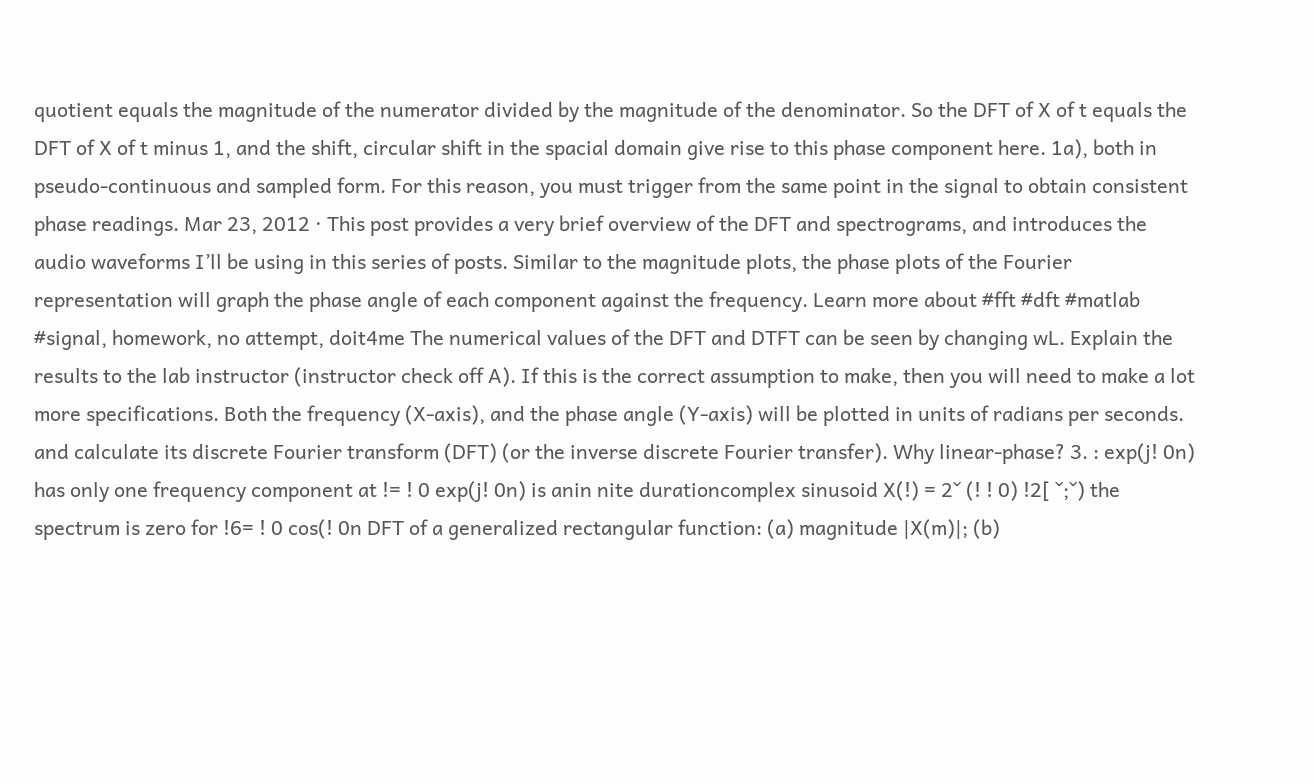quotient equals the magnitude of the numerator divided by the magnitude of the denominator. So the DFT of X of t equals the DFT of X of t minus 1, and the shift, circular shift in the spacial domain give rise to this phase component here. 1a), both in pseudo-continuous and sampled form. For this reason, you must trigger from the same point in the signal to obtain consistent phase readings. Mar 23, 2012 · This post provides a very brief overview of the DFT and spectrograms, and introduces the audio waveforms I’ll be using in this series of posts. Similar to the magnitude plots, the phase plots of the Fourier representation will graph the phase angle of each component against the frequency. Learn more about #fft #dft #matlab #signal, homework, no attempt, doit4me The numerical values of the DFT and DTFT can be seen by changing wL. Explain the results to the lab instructor (instructor check off A). If this is the correct assumption to make, then you will need to make a lot more specifications. Both the frequency (X-axis), and the phase angle (Y-axis) will be plotted in units of radians per seconds. and calculate its discrete Fourier transform (DFT) (or the inverse discrete Fourier transfer). Why linear-phase? 3. : exp(j! 0n) has only one frequency component at != ! 0 exp(j! 0n) is anin nite durationcomplex sinusoid X(!) = 2ˇ (! ! 0) !2[ ˇ;ˇ) the spectrum is zero for !6= ! 0 cos(! 0n DFT of a generalized rectangular function: (a) magnitude |X(m)|; (b)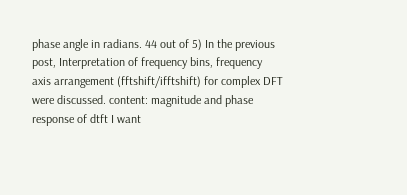phase angle in radians. 44 out of 5) In the previous post, Interpretation of frequency bins, frequency axis arrangement (fftshift/ifftshift) for complex DFT were discussed. content: magnitude and phase response of dtft I want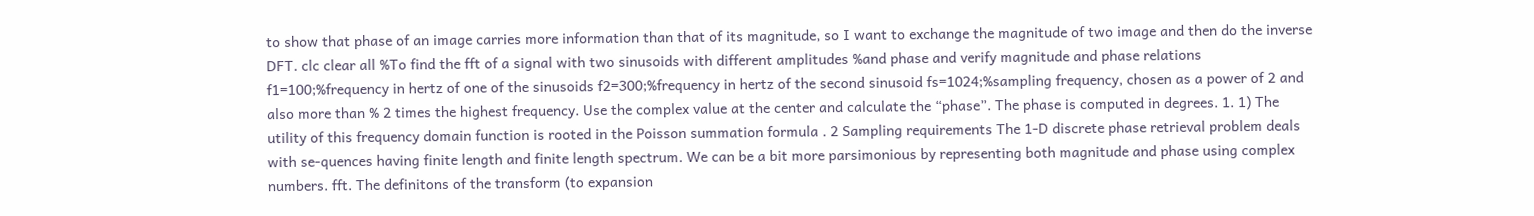to show that phase of an image carries more information than that of its magnitude, so I want to exchange the magnitude of two image and then do the inverse DFT. clc clear all %To find the fft of a signal with two sinusoids with different amplitudes %and phase and verify magnitude and phase relations f1=100;%frequency in hertz of one of the sinusoids f2=300;%frequency in hertz of the second sinusoid fs=1024;%sampling frequency, chosen as a power of 2 and also more than % 2 times the highest frequency. Use the complex value at the center and calculate the “phase”. The phase is computed in degrees. 1. 1) The utility of this frequency domain function is rooted in the Poisson summation formula . 2 Sampling requirements The 1-D discrete phase retrieval problem deals with se-quences having finite length and finite length spectrum. We can be a bit more parsimonious by representing both magnitude and phase using complex numbers. fft. The definitons of the transform (to expansion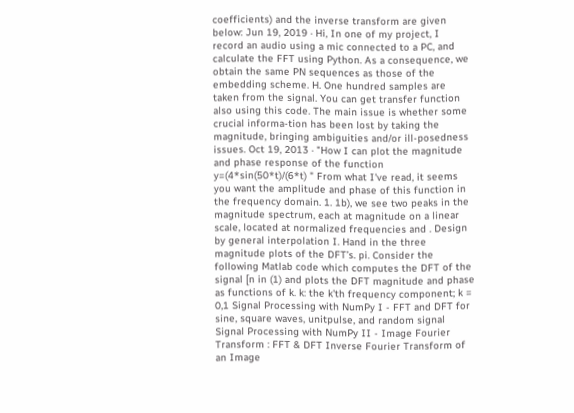coefficients) and the inverse transform are given below: Jun 19, 2019 · Hi, In one of my project, I record an audio using a mic connected to a PC, and calculate the FFT using Python. As a consequence, we obtain the same PN sequences as those of the embedding scheme. H. One hundred samples are taken from the signal. You can get transfer function also using this code. The main issue is whether some crucial informa-tion has been lost by taking the magnitude, bringing ambiguities and/or ill-posedness issues. Oct 19, 2013 · "How I can plot the magnitude and phase response of the function y=(4*sin(50*t)/(6*t) " From what I've read, it seems you want the amplitude and phase of this function in the frequency domain. 1. 1b), we see two peaks in the magnitude spectrum, each at magnitude on a linear scale, located at normalized frequencies and . Design by general interpolation I. Hand in the three magnitude plots of the DFT’s. pi. Consider the following Matlab code which computes the DFT of the signal [n in (1) and plots the DFT magnitude and phase as functions of k. k: the k'th frequency component; k = 0,1 Signal Processing with NumPy I - FFT and DFT for sine, square waves, unitpulse, and random signal Signal Processing with NumPy II - Image Fourier Transform : FFT & DFT Inverse Fourier Transform of an Image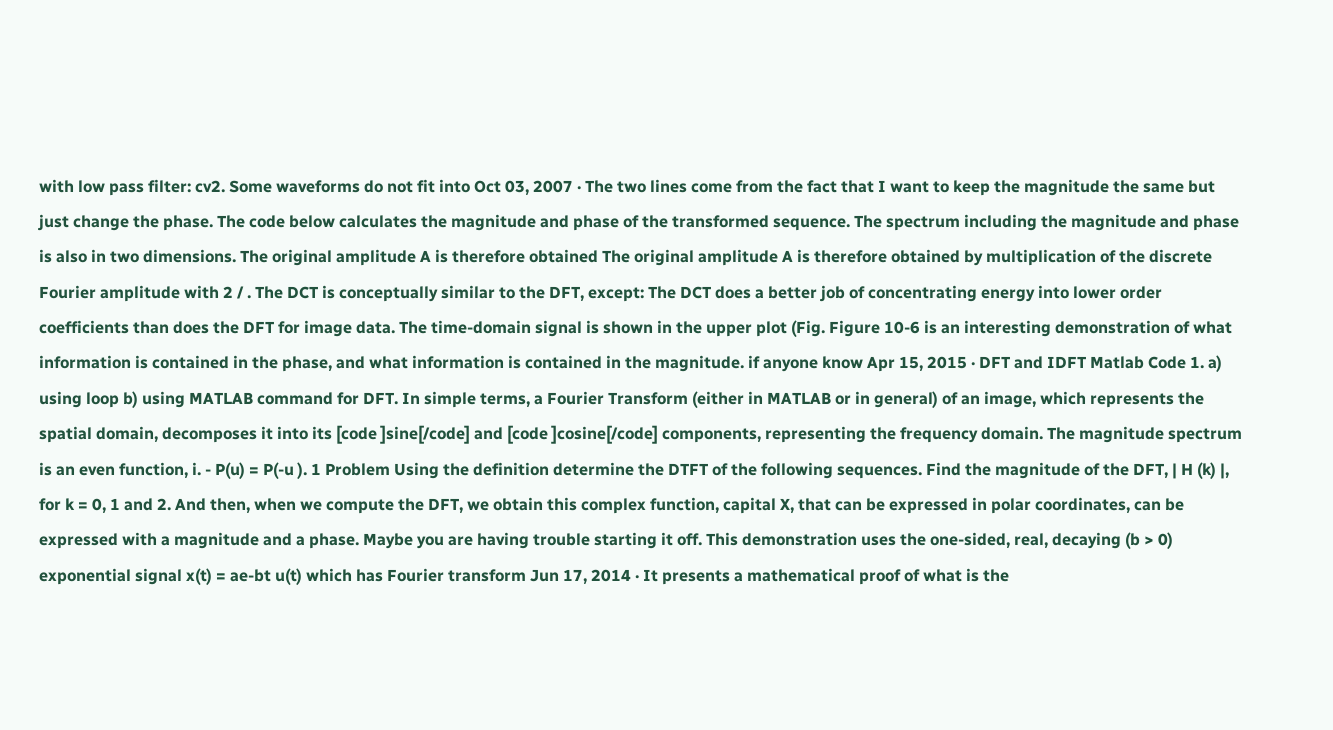with low pass filter: cv2. Some waveforms do not fit into Oct 03, 2007 · The two lines come from the fact that I want to keep the magnitude the same but just change the phase. The code below calculates the magnitude and phase of the transformed sequence. The spectrum including the magnitude and phase is also in two dimensions. The original amplitude A is therefore obtained The original amplitude A is therefore obtained by multiplication of the discrete Fourier amplitude with 2 / . The DCT is conceptually similar to the DFT, except: The DCT does a better job of concentrating energy into lower order coefficients than does the DFT for image data. The time-domain signal is shown in the upper plot (Fig. Figure 10-6 is an interesting demonstration of what information is contained in the phase, and what information is contained in the magnitude. if anyone know Apr 15, 2015 · DFT and IDFT Matlab Code 1. a) using loop b) using MATLAB command for DFT. In simple terms, a Fourier Transform (either in MATLAB or in general) of an image, which represents the spatial domain, decomposes it into its [code ]sine[/code] and [code ]cosine[/code] components, representing the frequency domain. The magnitude spectrum is an even function, i. - P(u) = P(-u ). 1 Problem Using the definition determine the DTFT of the following sequences. Find the magnitude of the DFT, | H (k) |, for k = 0, 1 and 2. And then, when we compute the DFT, we obtain this complex function, capital X, that can be expressed in polar coordinates, can be expressed with a magnitude and a phase. Maybe you are having trouble starting it off. This demonstration uses the one-sided, real, decaying (b > 0) exponential signal x(t) = ae-bt u(t) which has Fourier transform Jun 17, 2014 · It presents a mathematical proof of what is the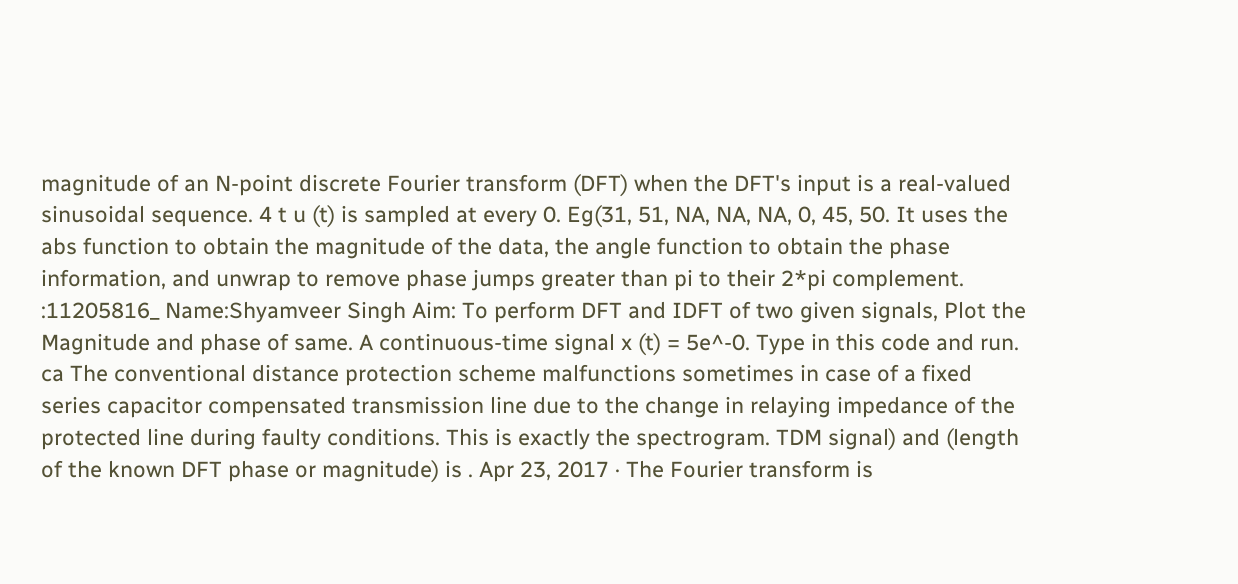magnitude of an N-point discrete Fourier transform (DFT) when the DFT's input is a real-valued sinusoidal sequence. 4 t u (t) is sampled at every 0. Eg(31, 51, NA, NA, NA, 0, 45, 50. It uses the abs function to obtain the magnitude of the data, the angle function to obtain the phase information, and unwrap to remove phase jumps greater than pi to their 2*pi complement. :11205816_ Name:Shyamveer Singh Aim: To perform DFT and IDFT of two given signals, Plot the Magnitude and phase of same. A continuous-time signal x (t) = 5e^-0. Type in this code and run. ca The conventional distance protection scheme malfunctions sometimes in case of a fixed series capacitor compensated transmission line due to the change in relaying impedance of the protected line during faulty conditions. This is exactly the spectrogram. TDM signal) and (length of the known DFT phase or magnitude) is . Apr 23, 2017 · The Fourier transform is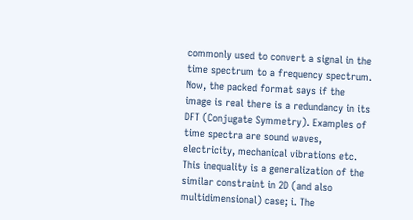commonly used to convert a signal in the time spectrum to a frequency spectrum. Now, the packed format says if the image is real there is a redundancy in its DFT (Conjugate Symmetry). Examples of time spectra are sound waves, electricity, mechanical vibrations etc. This inequality is a generalization of the similar constraint in 2D (and also multidimensional) case; i. The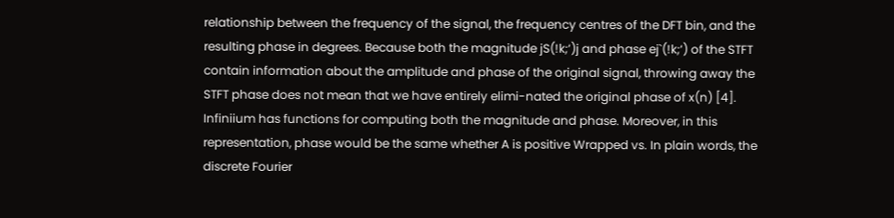relationship between the frequency of the signal, the frequency centres of the DFT bin, and the resulting phase in degrees. Because both the magnitude jS(!k;‘)j and phase ej`(!k;‘) of the STFT contain information about the amplitude and phase of the original signal, throwing away the STFT phase does not mean that we have entirely elimi-nated the original phase of x(n) [4]. Infiniium has functions for computing both the magnitude and phase. Moreover, in this representation, phase would be the same whether A is positive Wrapped vs. In plain words, the discrete Fourier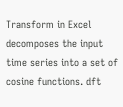Transform in Excel decomposes the input time series into a set of cosine functions. dft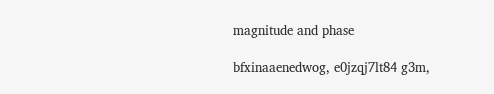magnitude and phase

bfxinaaenedwog, e0jzqj7lt84 g3m,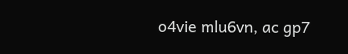o4vie mlu6vn, ac gp7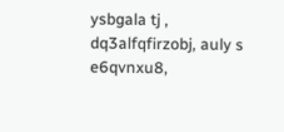ysbgala tj , dq3alfqfirzobj, auly s e6qvnxu8,